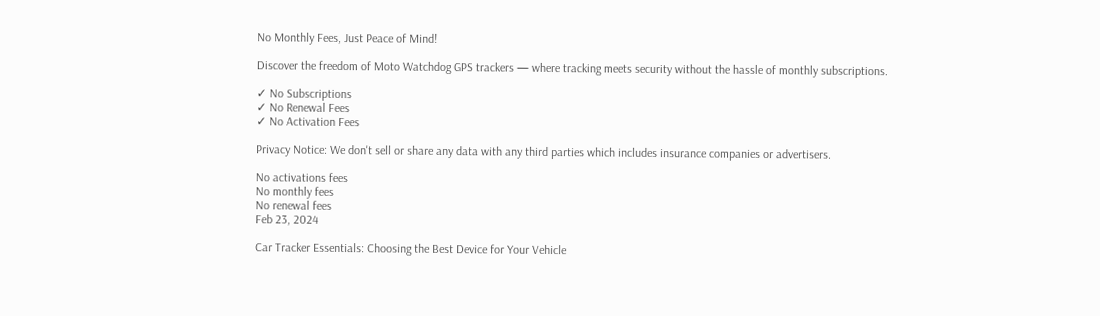No Monthly Fees, Just Peace of Mind!

Discover the freedom of Moto Watchdog GPS trackers — where tracking meets security without the hassle of monthly subscriptions.

✓ No Subscriptions
✓ No Renewal Fees
✓ No Activation Fees

Privacy Notice: We don't sell or share any data with any third parties which includes insurance companies or advertisers.

No activations fees
No monthly fees
No renewal fees
Feb 23, 2024

Car Tracker Essentials: Choosing the Best Device for Your Vehicle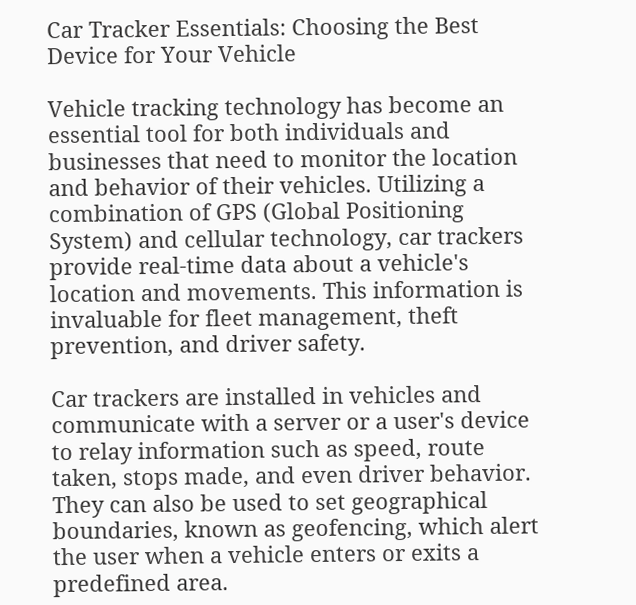Car Tracker Essentials: Choosing the Best Device for Your Vehicle

Vehicle tracking technology has become an essential tool for both individuals and businesses that need to monitor the location and behavior of their vehicles. Utilizing a combination of GPS (Global Positioning System) and cellular technology, car trackers provide real-time data about a vehicle's location and movements. This information is invaluable for fleet management, theft prevention, and driver safety.

Car trackers are installed in vehicles and communicate with a server or a user's device to relay information such as speed, route taken, stops made, and even driver behavior. They can also be used to set geographical boundaries, known as geofencing, which alert the user when a vehicle enters or exits a predefined area.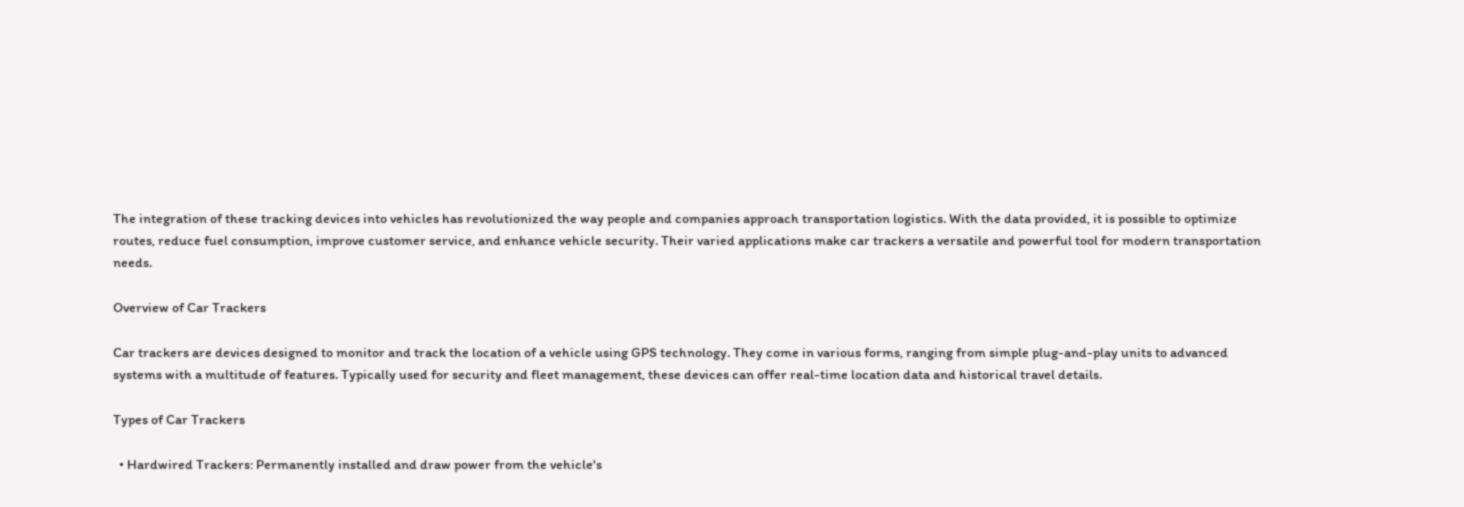The integration of these tracking devices into vehicles has revolutionized the way people and companies approach transportation logistics. With the data provided, it is possible to optimize routes, reduce fuel consumption, improve customer service, and enhance vehicle security. Their varied applications make car trackers a versatile and powerful tool for modern transportation needs.

Overview of Car Trackers

Car trackers are devices designed to monitor and track the location of a vehicle using GPS technology. They come in various forms, ranging from simple plug-and-play units to advanced systems with a multitude of features. Typically used for security and fleet management, these devices can offer real-time location data and historical travel details.

Types of Car Trackers

  • Hardwired Trackers: Permanently installed and draw power from the vehicle's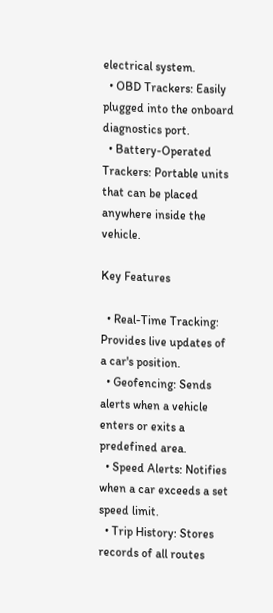electrical system.
  • OBD Trackers: Easily plugged into the onboard diagnostics port.
  • Battery-Operated Trackers: Portable units that can be placed anywhere inside the vehicle.

Key Features

  • Real-Time Tracking: Provides live updates of a car's position.
  • Geofencing: Sends alerts when a vehicle enters or exits a predefined area.
  • Speed Alerts: Notifies when a car exceeds a set speed limit.
  • Trip History: Stores records of all routes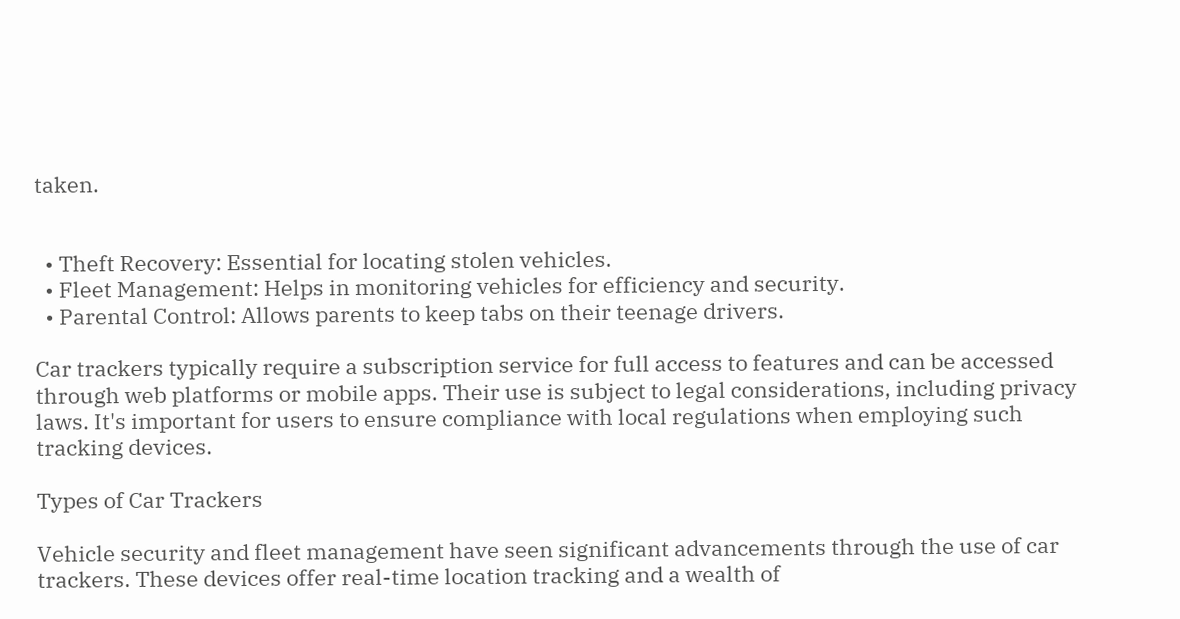taken.


  • Theft Recovery: Essential for locating stolen vehicles.
  • Fleet Management: Helps in monitoring vehicles for efficiency and security.
  • Parental Control: Allows parents to keep tabs on their teenage drivers.

Car trackers typically require a subscription service for full access to features and can be accessed through web platforms or mobile apps. Their use is subject to legal considerations, including privacy laws. It's important for users to ensure compliance with local regulations when employing such tracking devices.

Types of Car Trackers

Vehicle security and fleet management have seen significant advancements through the use of car trackers. These devices offer real-time location tracking and a wealth of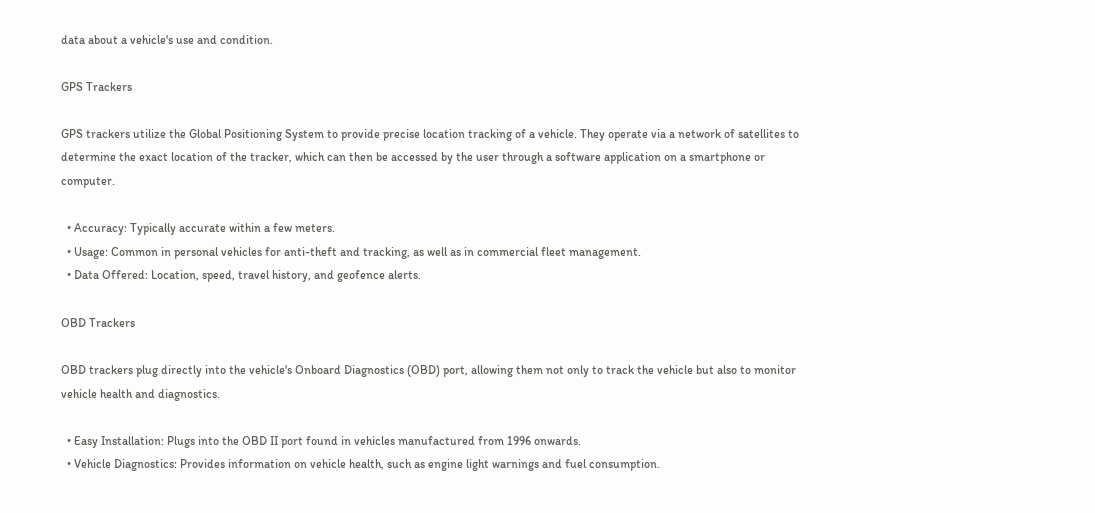data about a vehicle's use and condition.

GPS Trackers

GPS trackers utilize the Global Positioning System to provide precise location tracking of a vehicle. They operate via a network of satellites to determine the exact location of the tracker, which can then be accessed by the user through a software application on a smartphone or computer.

  • Accuracy: Typically accurate within a few meters.
  • Usage: Common in personal vehicles for anti-theft and tracking, as well as in commercial fleet management.
  • Data Offered: Location, speed, travel history, and geofence alerts.

OBD Trackers

OBD trackers plug directly into the vehicle's Onboard Diagnostics (OBD) port, allowing them not only to track the vehicle but also to monitor vehicle health and diagnostics.

  • Easy Installation: Plugs into the OBD II port found in vehicles manufactured from 1996 onwards.
  • Vehicle Diagnostics: Provides information on vehicle health, such as engine light warnings and fuel consumption.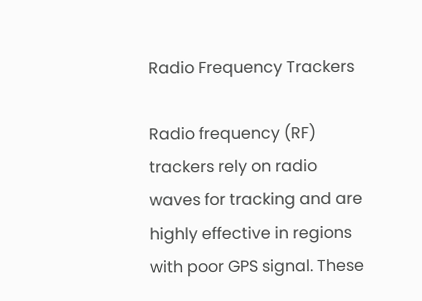Radio Frequency Trackers

Radio frequency (RF) trackers rely on radio waves for tracking and are highly effective in regions with poor GPS signal. These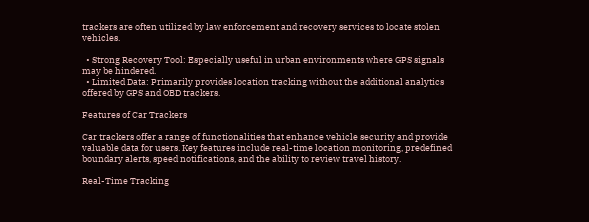trackers are often utilized by law enforcement and recovery services to locate stolen vehicles.

  • Strong Recovery Tool: Especially useful in urban environments where GPS signals may be hindered.
  • Limited Data: Primarily provides location tracking without the additional analytics offered by GPS and OBD trackers.

Features of Car Trackers

Car trackers offer a range of functionalities that enhance vehicle security and provide valuable data for users. Key features include real-time location monitoring, predefined boundary alerts, speed notifications, and the ability to review travel history.

Real-Time Tracking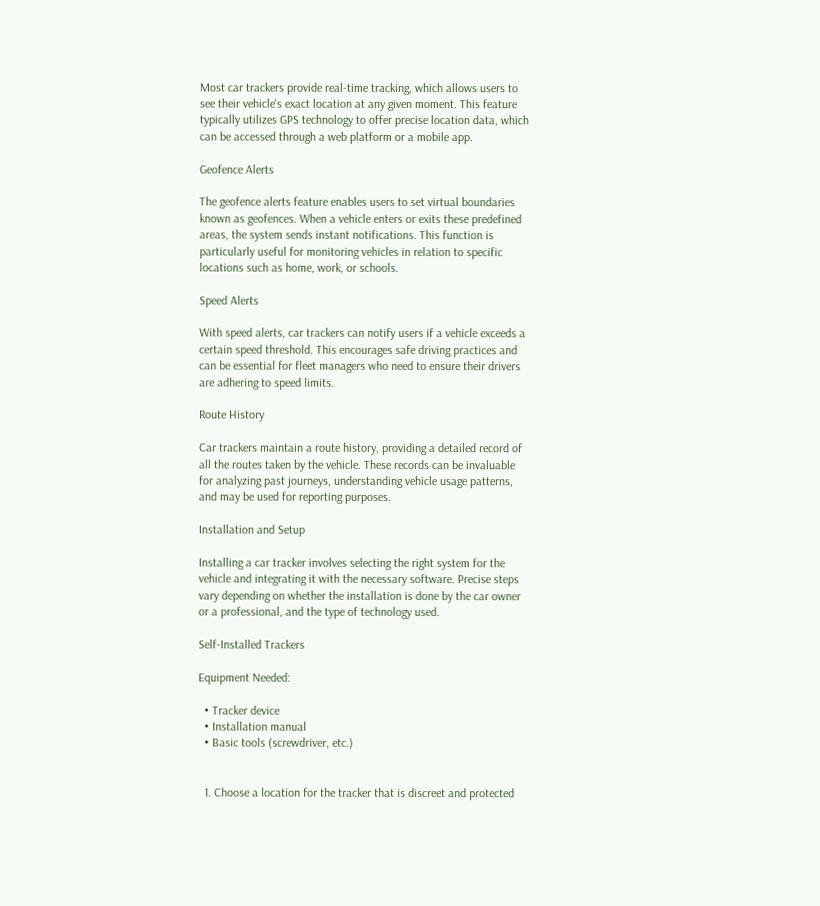Most car trackers provide real-time tracking, which allows users to see their vehicle's exact location at any given moment. This feature typically utilizes GPS technology to offer precise location data, which can be accessed through a web platform or a mobile app.

Geofence Alerts

The geofence alerts feature enables users to set virtual boundaries known as geofences. When a vehicle enters or exits these predefined areas, the system sends instant notifications. This function is particularly useful for monitoring vehicles in relation to specific locations such as home, work, or schools.

Speed Alerts

With speed alerts, car trackers can notify users if a vehicle exceeds a certain speed threshold. This encourages safe driving practices and can be essential for fleet managers who need to ensure their drivers are adhering to speed limits.

Route History

Car trackers maintain a route history, providing a detailed record of all the routes taken by the vehicle. These records can be invaluable for analyzing past journeys, understanding vehicle usage patterns, and may be used for reporting purposes.

Installation and Setup

Installing a car tracker involves selecting the right system for the vehicle and integrating it with the necessary software. Precise steps vary depending on whether the installation is done by the car owner or a professional, and the type of technology used.

Self-Installed Trackers

Equipment Needed:

  • Tracker device
  • Installation manual
  • Basic tools (screwdriver, etc.)


  1. Choose a location for the tracker that is discreet and protected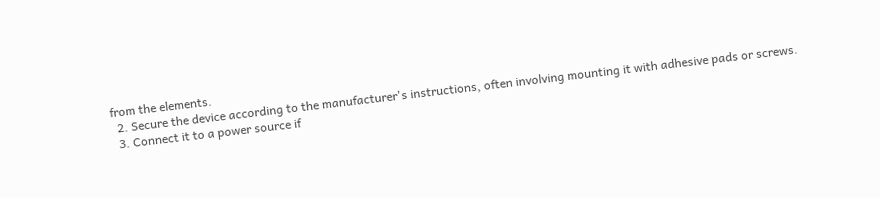from the elements.
  2. Secure the device according to the manufacturer's instructions, often involving mounting it with adhesive pads or screws.
  3. Connect it to a power source if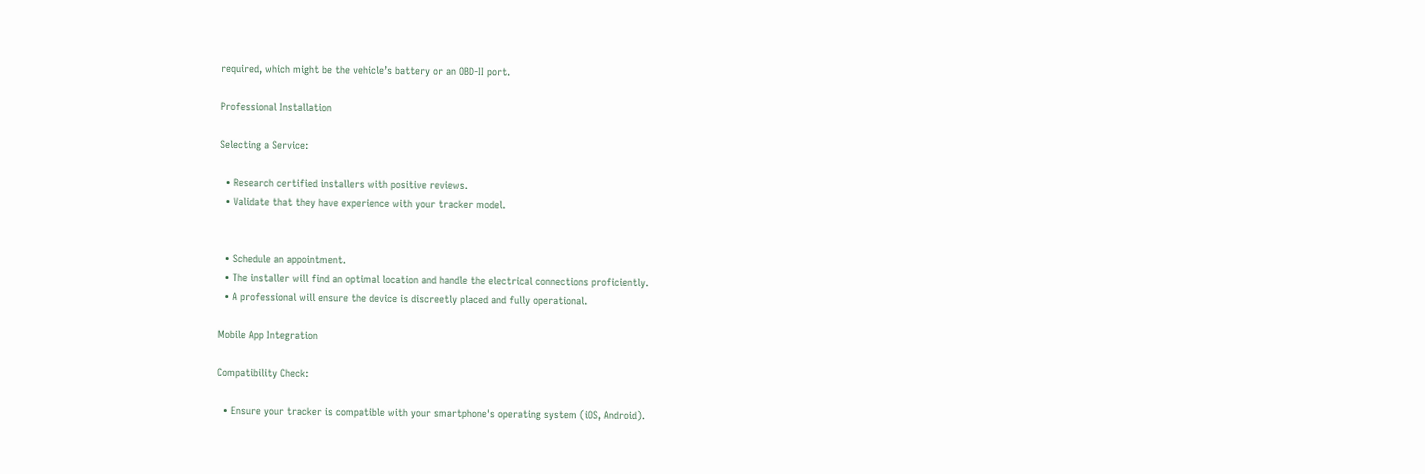required, which might be the vehicle’s battery or an OBD-II port.

Professional Installation

Selecting a Service:

  • Research certified installers with positive reviews.
  • Validate that they have experience with your tracker model.


  • Schedule an appointment.
  • The installer will find an optimal location and handle the electrical connections proficiently.
  • A professional will ensure the device is discreetly placed and fully operational.

Mobile App Integration

Compatibility Check:

  • Ensure your tracker is compatible with your smartphone's operating system (iOS, Android).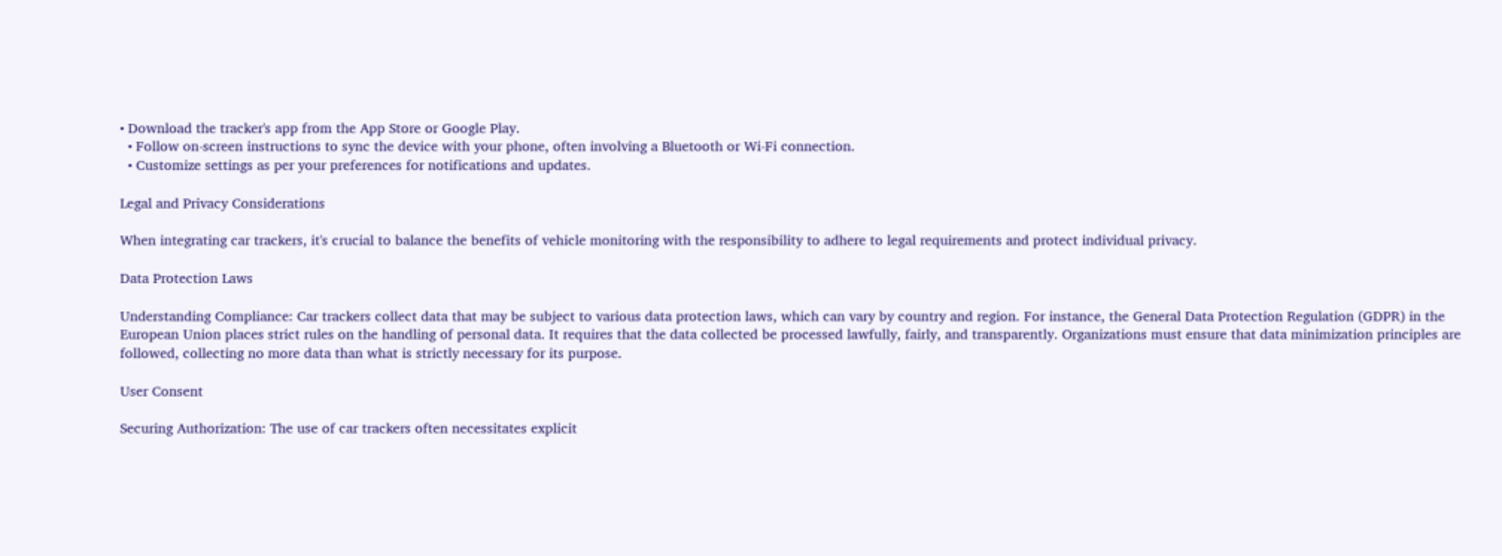• Download the tracker's app from the App Store or Google Play.
  • Follow on-screen instructions to sync the device with your phone, often involving a Bluetooth or Wi-Fi connection.
  • Customize settings as per your preferences for notifications and updates.

Legal and Privacy Considerations

When integrating car trackers, it's crucial to balance the benefits of vehicle monitoring with the responsibility to adhere to legal requirements and protect individual privacy.

Data Protection Laws

Understanding Compliance: Car trackers collect data that may be subject to various data protection laws, which can vary by country and region. For instance, the General Data Protection Regulation (GDPR) in the European Union places strict rules on the handling of personal data. It requires that the data collected be processed lawfully, fairly, and transparently. Organizations must ensure that data minimization principles are followed, collecting no more data than what is strictly necessary for its purpose.

User Consent

Securing Authorization: The use of car trackers often necessitates explicit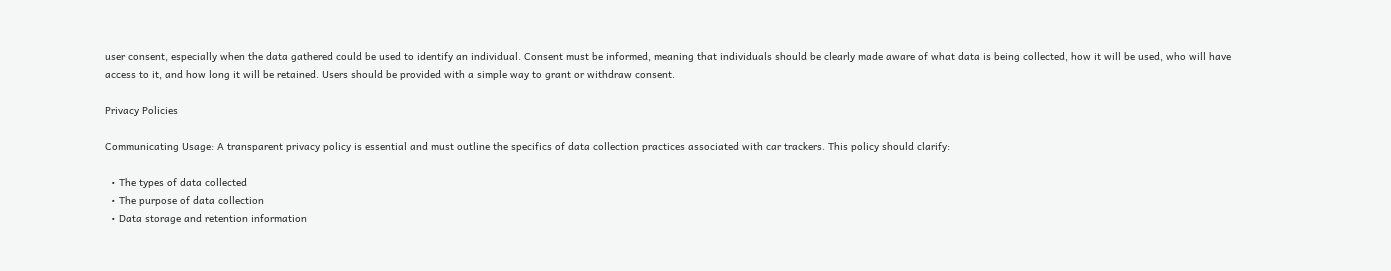user consent, especially when the data gathered could be used to identify an individual. Consent must be informed, meaning that individuals should be clearly made aware of what data is being collected, how it will be used, who will have access to it, and how long it will be retained. Users should be provided with a simple way to grant or withdraw consent.

Privacy Policies

Communicating Usage: A transparent privacy policy is essential and must outline the specifics of data collection practices associated with car trackers. This policy should clarify:

  • The types of data collected
  • The purpose of data collection
  • Data storage and retention information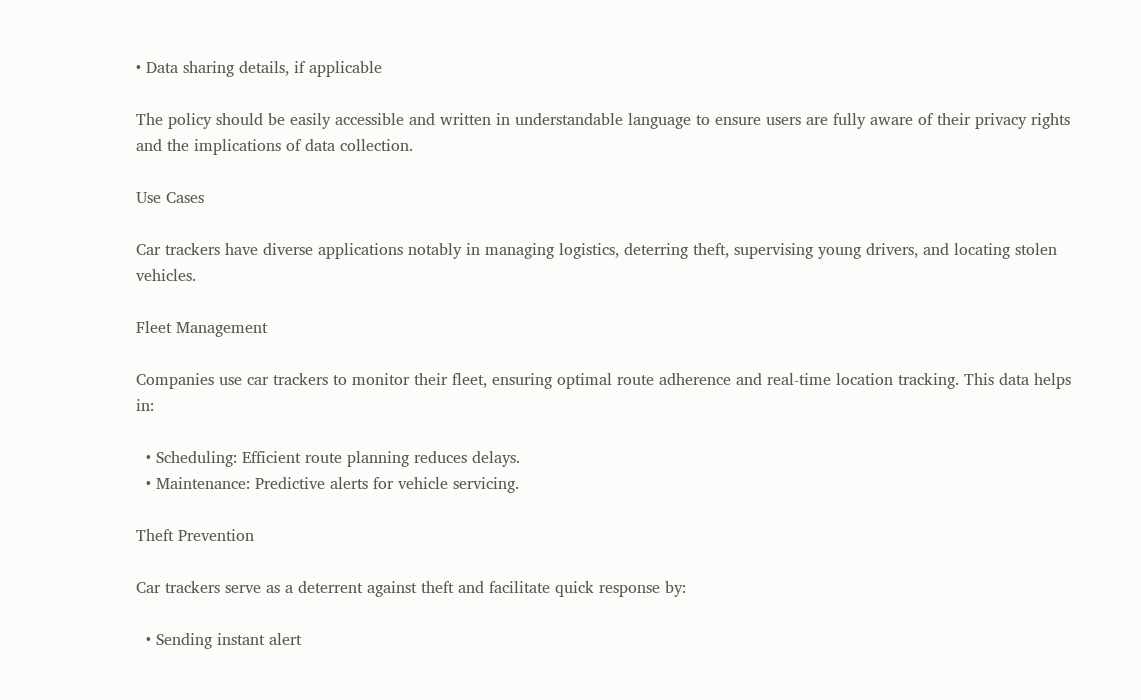• Data sharing details, if applicable

The policy should be easily accessible and written in understandable language to ensure users are fully aware of their privacy rights and the implications of data collection.

Use Cases

Car trackers have diverse applications notably in managing logistics, deterring theft, supervising young drivers, and locating stolen vehicles.

Fleet Management

Companies use car trackers to monitor their fleet, ensuring optimal route adherence and real-time location tracking. This data helps in:

  • Scheduling: Efficient route planning reduces delays.
  • Maintenance: Predictive alerts for vehicle servicing.

Theft Prevention

Car trackers serve as a deterrent against theft and facilitate quick response by:

  • Sending instant alert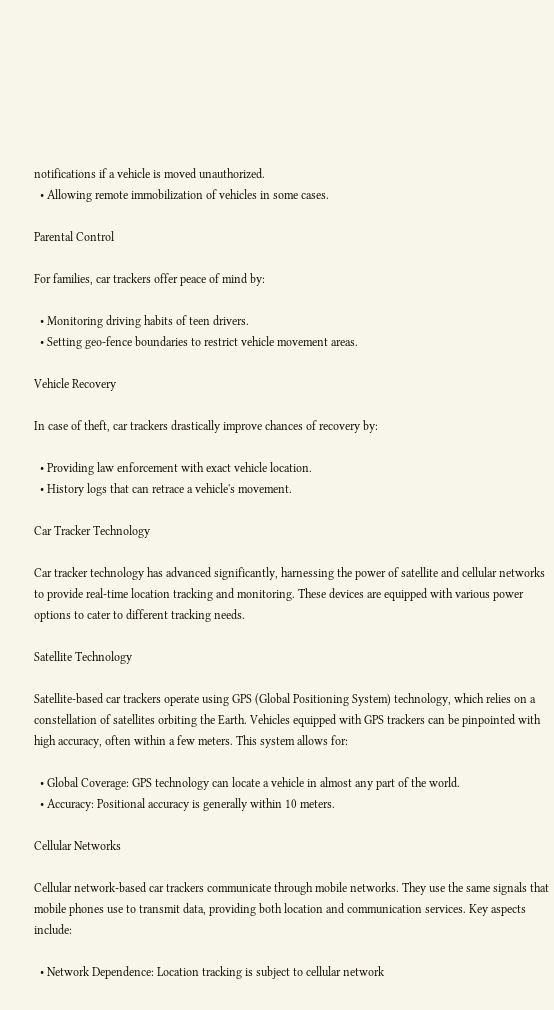notifications if a vehicle is moved unauthorized.
  • Allowing remote immobilization of vehicles in some cases.

Parental Control

For families, car trackers offer peace of mind by:

  • Monitoring driving habits of teen drivers.
  • Setting geo-fence boundaries to restrict vehicle movement areas.

Vehicle Recovery

In case of theft, car trackers drastically improve chances of recovery by:

  • Providing law enforcement with exact vehicle location.
  • History logs that can retrace a vehicle's movement.

Car Tracker Technology

Car tracker technology has advanced significantly, harnessing the power of satellite and cellular networks to provide real-time location tracking and monitoring. These devices are equipped with various power options to cater to different tracking needs.

Satellite Technology

Satellite-based car trackers operate using GPS (Global Positioning System) technology, which relies on a constellation of satellites orbiting the Earth. Vehicles equipped with GPS trackers can be pinpointed with high accuracy, often within a few meters. This system allows for:

  • Global Coverage: GPS technology can locate a vehicle in almost any part of the world.
  • Accuracy: Positional accuracy is generally within 10 meters.

Cellular Networks

Cellular network-based car trackers communicate through mobile networks. They use the same signals that mobile phones use to transmit data, providing both location and communication services. Key aspects include:

  • Network Dependence: Location tracking is subject to cellular network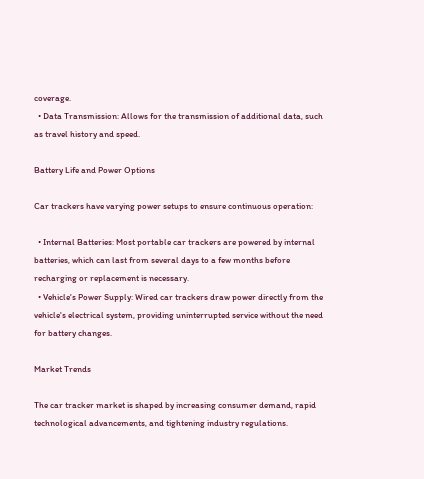coverage.
  • Data Transmission: Allows for the transmission of additional data, such as travel history and speed.

Battery Life and Power Options

Car trackers have varying power setups to ensure continuous operation:

  • Internal Batteries: Most portable car trackers are powered by internal batteries, which can last from several days to a few months before recharging or replacement is necessary.
  • Vehicle's Power Supply: Wired car trackers draw power directly from the vehicle's electrical system, providing uninterrupted service without the need for battery changes.

Market Trends

The car tracker market is shaped by increasing consumer demand, rapid technological advancements, and tightening industry regulations.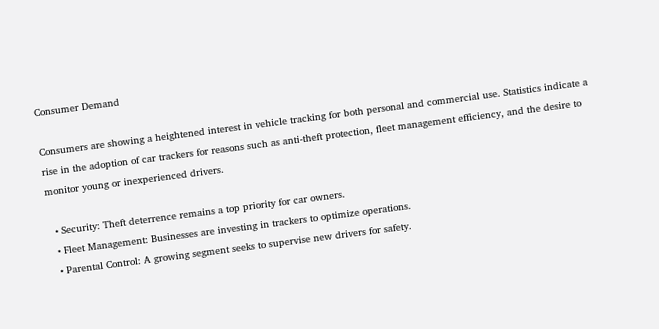Consumer Demand

Consumers are showing a heightened interest in vehicle tracking for both personal and commercial use. Statistics indicate a rise in the adoption of car trackers for reasons such as anti-theft protection, fleet management efficiency, and the desire to monitor young or inexperienced drivers.

  • Security: Theft deterrence remains a top priority for car owners.
  • Fleet Management: Businesses are investing in trackers to optimize operations.
  • Parental Control: A growing segment seeks to supervise new drivers for safety.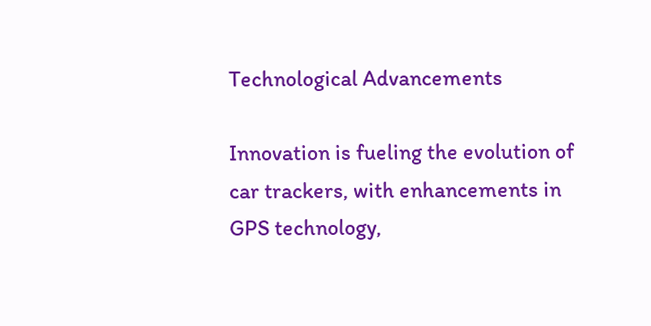Technological Advancements

Innovation is fueling the evolution of car trackers, with enhancements in GPS technology,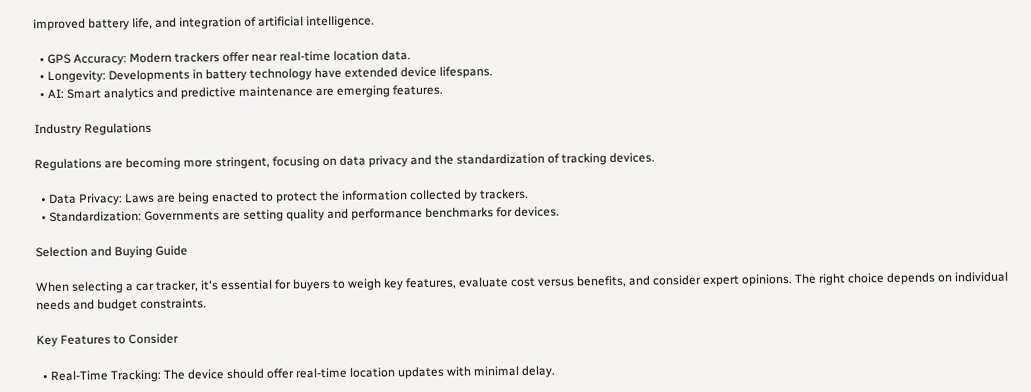improved battery life, and integration of artificial intelligence.

  • GPS Accuracy: Modern trackers offer near real-time location data.
  • Longevity: Developments in battery technology have extended device lifespans.
  • AI: Smart analytics and predictive maintenance are emerging features.

Industry Regulations

Regulations are becoming more stringent, focusing on data privacy and the standardization of tracking devices.

  • Data Privacy: Laws are being enacted to protect the information collected by trackers.
  • Standardization: Governments are setting quality and performance benchmarks for devices.

Selection and Buying Guide

When selecting a car tracker, it's essential for buyers to weigh key features, evaluate cost versus benefits, and consider expert opinions. The right choice depends on individual needs and budget constraints.

Key Features to Consider

  • Real-Time Tracking: The device should offer real-time location updates with minimal delay.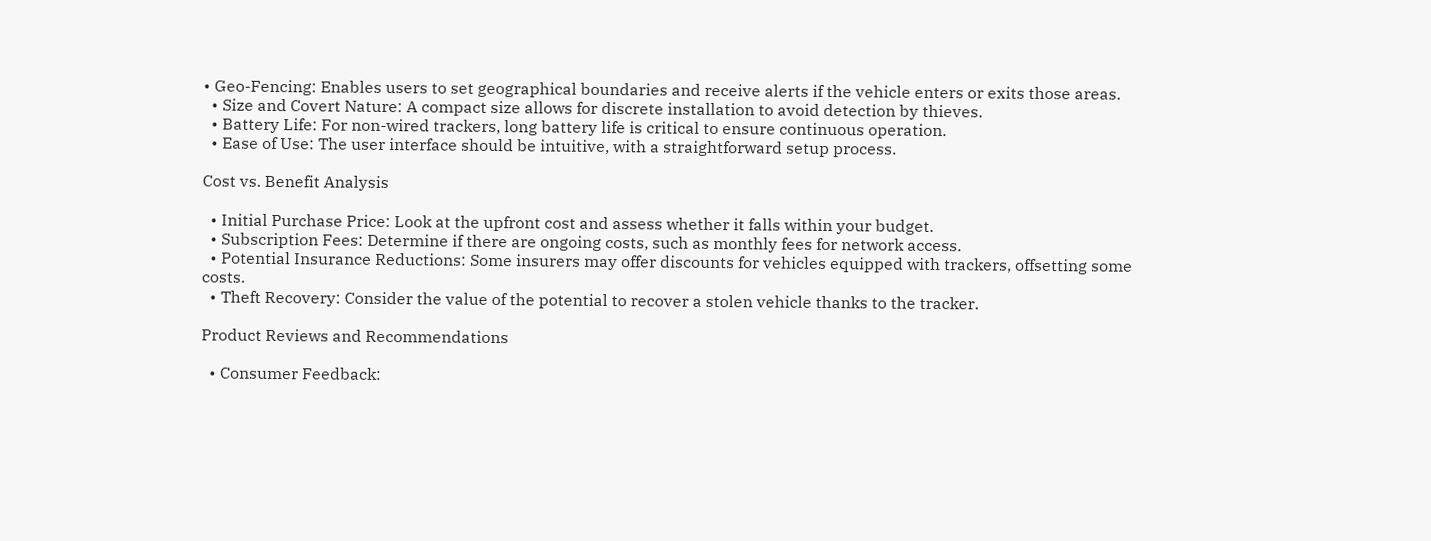• Geo-Fencing: Enables users to set geographical boundaries and receive alerts if the vehicle enters or exits those areas.
  • Size and Covert Nature: A compact size allows for discrete installation to avoid detection by thieves.
  • Battery Life: For non-wired trackers, long battery life is critical to ensure continuous operation.
  • Ease of Use: The user interface should be intuitive, with a straightforward setup process.

Cost vs. Benefit Analysis

  • Initial Purchase Price: Look at the upfront cost and assess whether it falls within your budget.
  • Subscription Fees: Determine if there are ongoing costs, such as monthly fees for network access.
  • Potential Insurance Reductions: Some insurers may offer discounts for vehicles equipped with trackers, offsetting some costs.
  • Theft Recovery: Consider the value of the potential to recover a stolen vehicle thanks to the tracker.

Product Reviews and Recommendations

  • Consumer Feedback: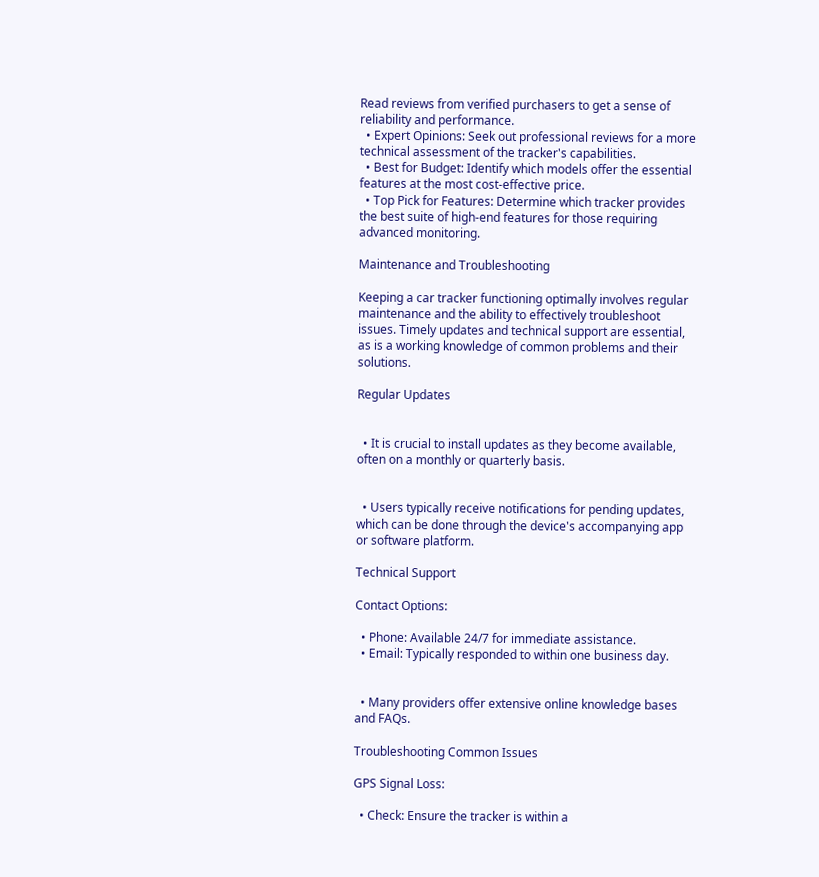Read reviews from verified purchasers to get a sense of reliability and performance.
  • Expert Opinions: Seek out professional reviews for a more technical assessment of the tracker's capabilities.
  • Best for Budget: Identify which models offer the essential features at the most cost-effective price.
  • Top Pick for Features: Determine which tracker provides the best suite of high-end features for those requiring advanced monitoring.

Maintenance and Troubleshooting

Keeping a car tracker functioning optimally involves regular maintenance and the ability to effectively troubleshoot issues. Timely updates and technical support are essential, as is a working knowledge of common problems and their solutions.

Regular Updates


  • It is crucial to install updates as they become available, often on a monthly or quarterly basis.


  • Users typically receive notifications for pending updates, which can be done through the device's accompanying app or software platform.

Technical Support

Contact Options:

  • Phone: Available 24/7 for immediate assistance.
  • Email: Typically responded to within one business day.


  • Many providers offer extensive online knowledge bases and FAQs.

Troubleshooting Common Issues

GPS Signal Loss:

  • Check: Ensure the tracker is within a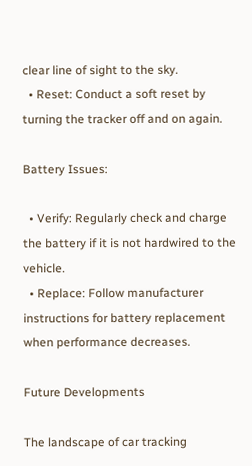clear line of sight to the sky.
  • Reset: Conduct a soft reset by turning the tracker off and on again.

Battery Issues:

  • Verify: Regularly check and charge the battery if it is not hardwired to the vehicle.
  • Replace: Follow manufacturer instructions for battery replacement when performance decreases.

Future Developments

The landscape of car tracking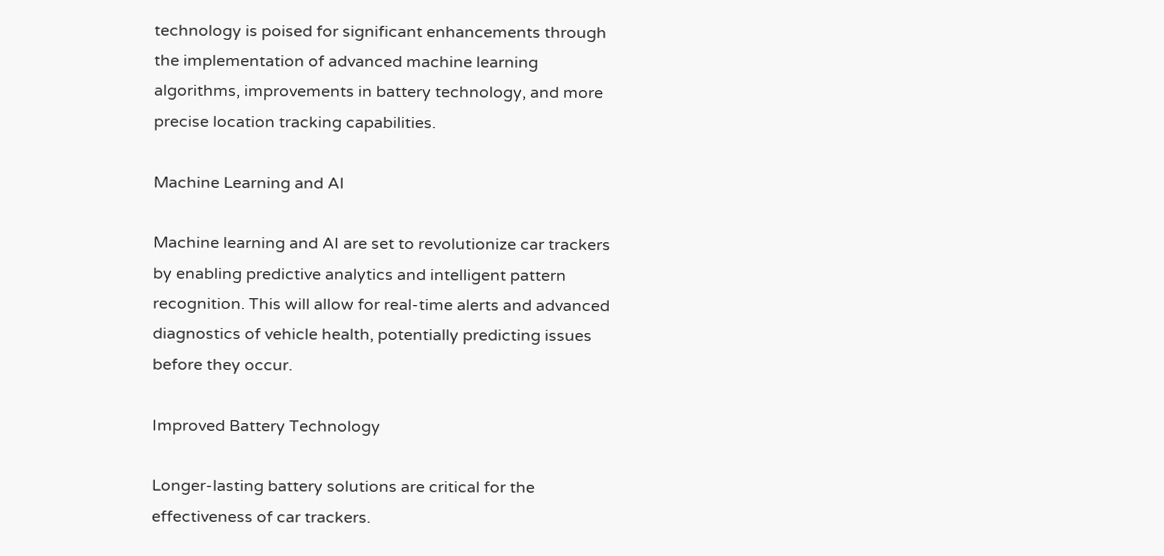technology is poised for significant enhancements through the implementation of advanced machine learning algorithms, improvements in battery technology, and more precise location tracking capabilities.

Machine Learning and AI

Machine learning and AI are set to revolutionize car trackers by enabling predictive analytics and intelligent pattern recognition. This will allow for real-time alerts and advanced diagnostics of vehicle health, potentially predicting issues before they occur.

Improved Battery Technology

Longer-lasting battery solutions are critical for the effectiveness of car trackers.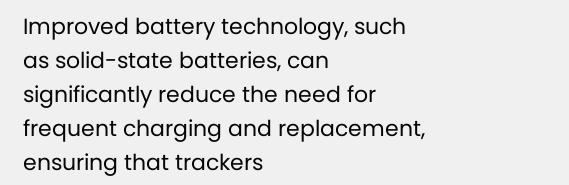Improved battery technology, such as solid-state batteries, can significantly reduce the need for frequent charging and replacement, ensuring that trackers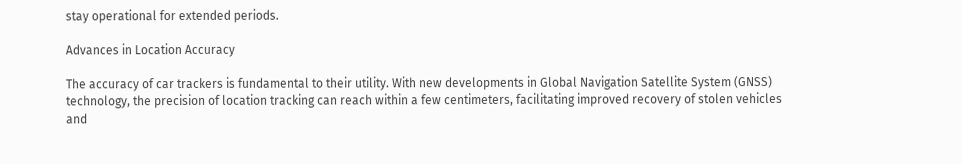stay operational for extended periods.

Advances in Location Accuracy

The accuracy of car trackers is fundamental to their utility. With new developments in Global Navigation Satellite System (GNSS) technology, the precision of location tracking can reach within a few centimeters, facilitating improved recovery of stolen vehicles and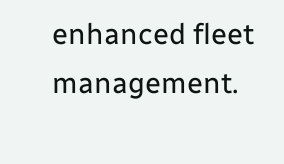enhanced fleet management.